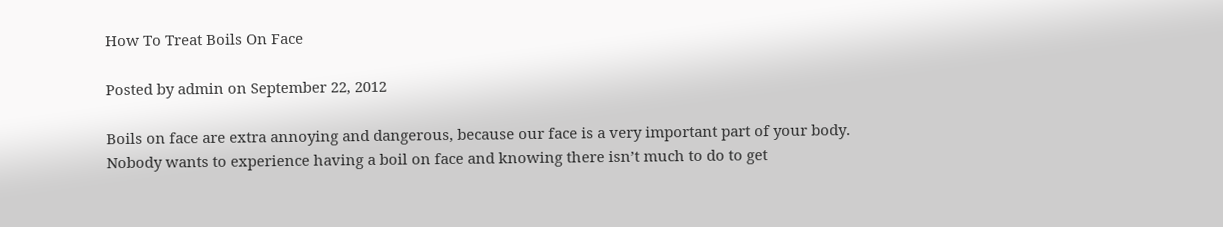How To Treat Boils On Face

Posted by admin on September 22, 2012

Boils on face are extra annoying and dangerous, because our face is a very important part of your body. Nobody wants to experience having a boil on face and knowing there isn’t much to do to get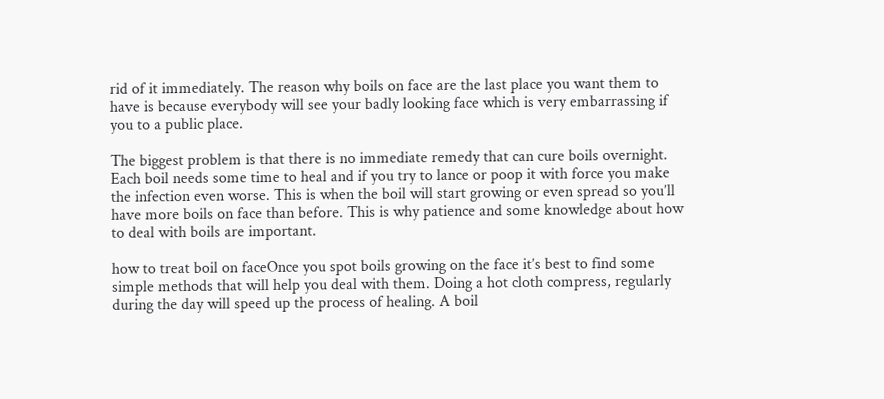rid of it immediately. The reason why boils on face are the last place you want them to have is because everybody will see your badly looking face which is very embarrassing if you to a public place.

The biggest problem is that there is no immediate remedy that can cure boils overnight. Each boil needs some time to heal and if you try to lance or poop it with force you make the infection even worse. This is when the boil will start growing or even spread so you’ll have more boils on face than before. This is why patience and some knowledge about how to deal with boils are important.

how to treat boil on faceOnce you spot boils growing on the face it’s best to find some simple methods that will help you deal with them. Doing a hot cloth compress, regularly during the day will speed up the process of healing. A boil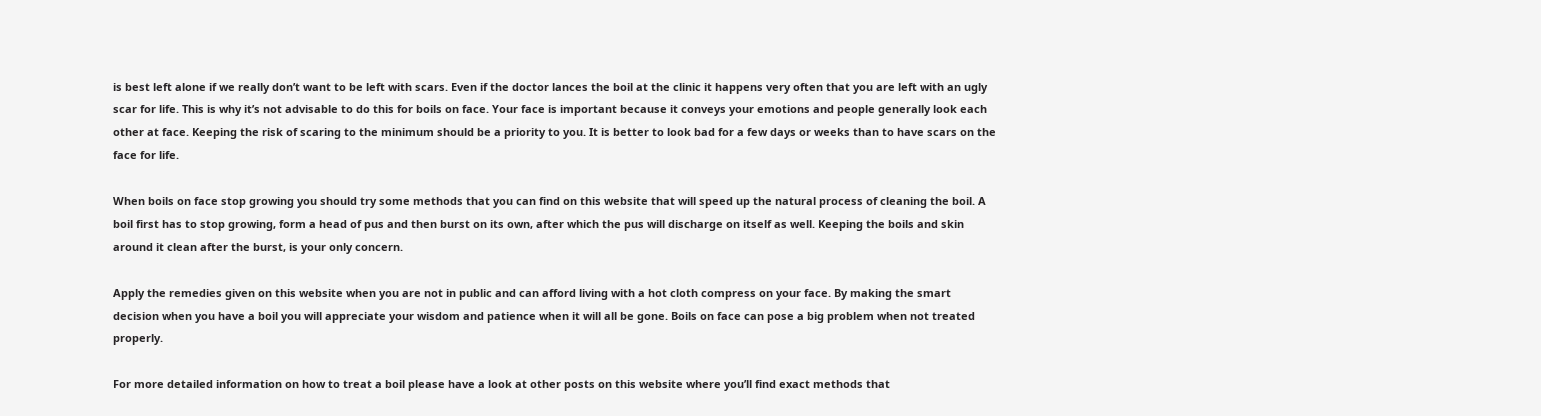is best left alone if we really don’t want to be left with scars. Even if the doctor lances the boil at the clinic it happens very often that you are left with an ugly scar for life. This is why it’s not advisable to do this for boils on face. Your face is important because it conveys your emotions and people generally look each other at face. Keeping the risk of scaring to the minimum should be a priority to you. It is better to look bad for a few days or weeks than to have scars on the face for life.

When boils on face stop growing you should try some methods that you can find on this website that will speed up the natural process of cleaning the boil. A boil first has to stop growing, form a head of pus and then burst on its own, after which the pus will discharge on itself as well. Keeping the boils and skin around it clean after the burst, is your only concern.

Apply the remedies given on this website when you are not in public and can afford living with a hot cloth compress on your face. By making the smart decision when you have a boil you will appreciate your wisdom and patience when it will all be gone. Boils on face can pose a big problem when not treated properly.

For more detailed information on how to treat a boil please have a look at other posts on this website where you’ll find exact methods that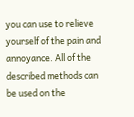you can use to relieve yourself of the pain and annoyance. All of the described methods can be used on the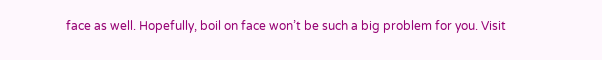face as well. Hopefully, boil on face won’t be such a big problem for you. Visit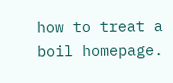how to treat a boil homepage.